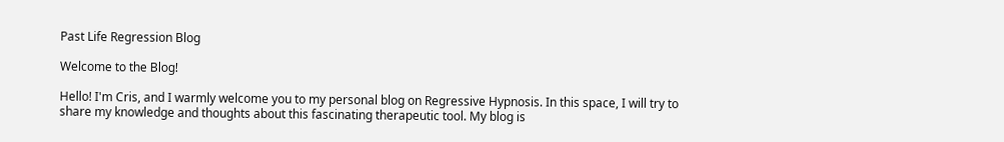Past Life Regression Blog

Welcome to the Blog!

Hello! I'm Cris, and I warmly welcome you to my personal blog on Regressive Hypnosis. In this space, I will try to share my knowledge and thoughts about this fascinating therapeutic tool. My blog is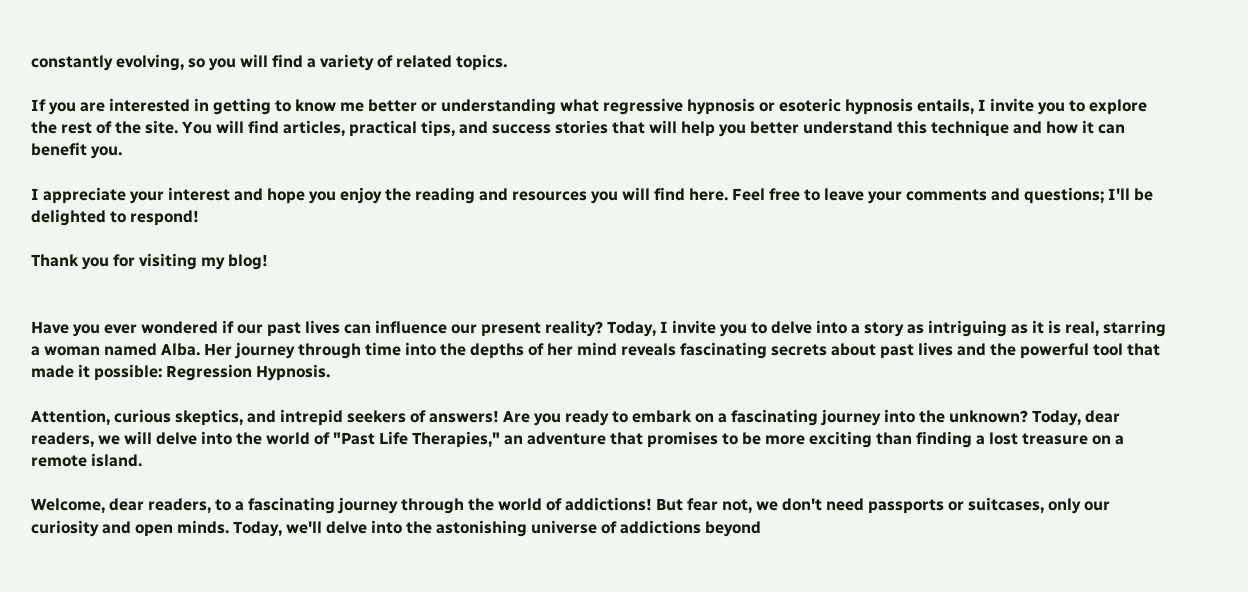constantly evolving, so you will find a variety of related topics.

If you are interested in getting to know me better or understanding what regressive hypnosis or esoteric hypnosis entails, I invite you to explore the rest of the site. You will find articles, practical tips, and success stories that will help you better understand this technique and how it can benefit you.

I appreciate your interest and hope you enjoy the reading and resources you will find here. Feel free to leave your comments and questions; I'll be delighted to respond!

Thank you for visiting my blog!


Have you ever wondered if our past lives can influence our present reality? Today, I invite you to delve into a story as intriguing as it is real, starring a woman named Alba. Her journey through time into the depths of her mind reveals fascinating secrets about past lives and the powerful tool that made it possible: Regression Hypnosis.

Attention, curious skeptics, and intrepid seekers of answers! Are you ready to embark on a fascinating journey into the unknown? Today, dear readers, we will delve into the world of "Past Life Therapies," an adventure that promises to be more exciting than finding a lost treasure on a remote island.

Welcome, dear readers, to a fascinating journey through the world of addictions! But fear not, we don't need passports or suitcases, only our curiosity and open minds. Today, we'll delve into the astonishing universe of addictions beyond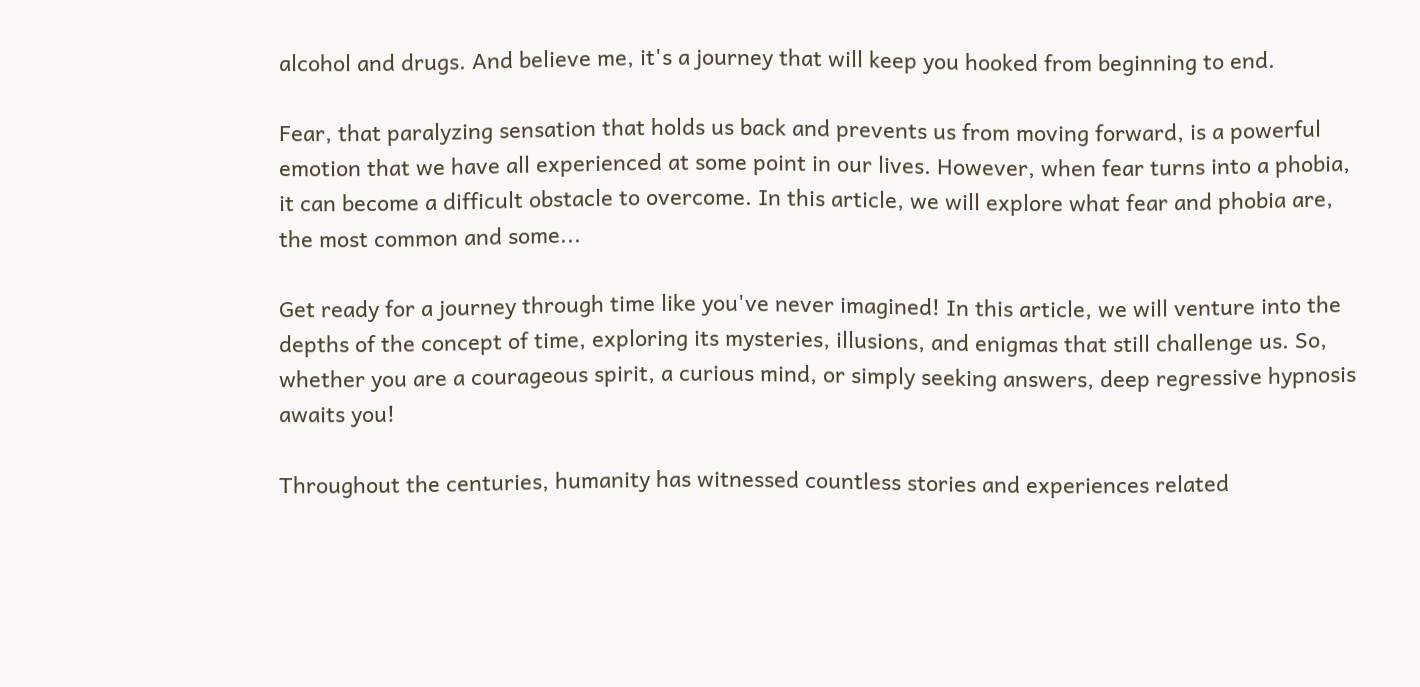alcohol and drugs. And believe me, it's a journey that will keep you hooked from beginning to end.

Fear, that paralyzing sensation that holds us back and prevents us from moving forward, is a powerful emotion that we have all experienced at some point in our lives. However, when fear turns into a phobia, it can become a difficult obstacle to overcome. In this article, we will explore what fear and phobia are, the most common and some...

Get ready for a journey through time like you've never imagined! In this article, we will venture into the depths of the concept of time, exploring its mysteries, illusions, and enigmas that still challenge us. So, whether you are a courageous spirit, a curious mind, or simply seeking answers, deep regressive hypnosis awaits you!

Throughout the centuries, humanity has witnessed countless stories and experiences related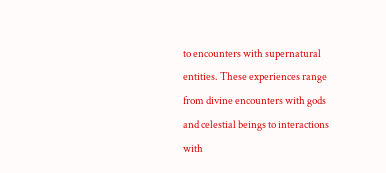to encounters with supernatural entities. These experiences range from divine encounters with gods and celestial beings to interactions with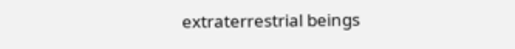extraterrestrial beings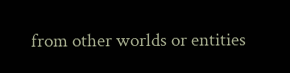from other worlds or entities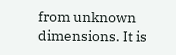from unknown dimensions. It is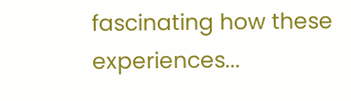fascinating how these experiences...